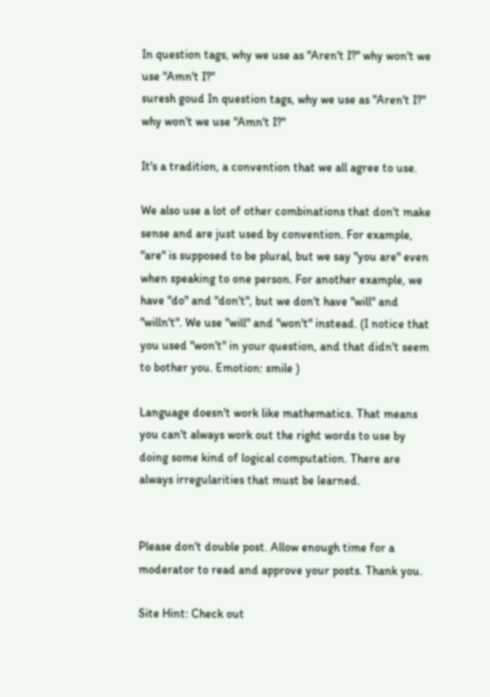In question tags, why we use as "Aren't I?" why won't we use "Amn't I?"
suresh goud In question tags, why we use as "Aren't I?" why won't we use "Amn't I?"

It's a tradition, a convention that we all agree to use.

We also use a lot of other combinations that don't make sense and are just used by convention. For example, "are" is supposed to be plural, but we say "you are" even when speaking to one person. For another example, we have "do" and "don't", but we don't have "will" and "willn't". We use "will" and "won't" instead. (I notice that you used "won't" in your question, and that didn't seem to bother you. Emotion: smile )

Language doesn't work like mathematics. That means you can't always work out the right words to use by doing some kind of logical computation. There are always irregularities that must be learned.


Please don't double post. Allow enough time for a moderator to read and approve your posts. Thank you.

Site Hint: Check out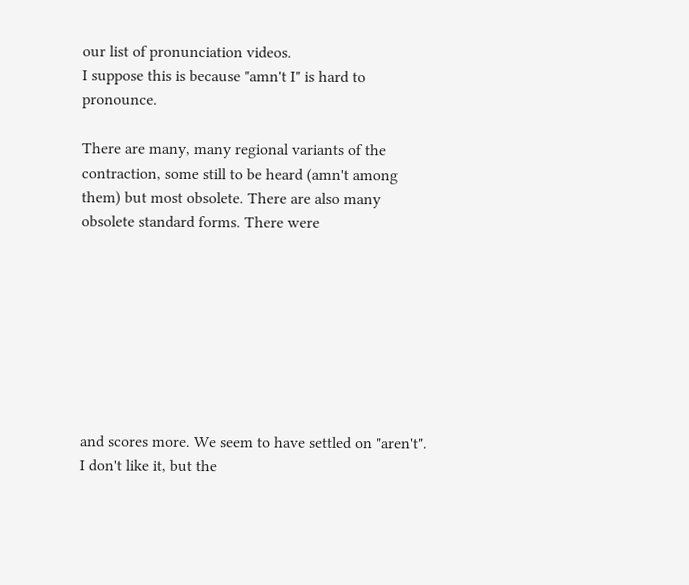our list of pronunciation videos.
I suppose this is because "amn't I" is hard to pronounce.

There are many, many regional variants of the contraction, some still to be heard (amn't among them) but most obsolete. There are also many obsolete standard forms. There were








and scores more. We seem to have settled on "aren't". I don't like it, but the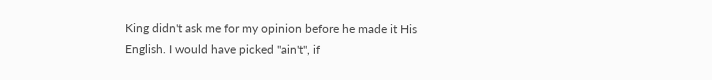King didn't ask me for my opinion before he made it His English. I would have picked "ain't", if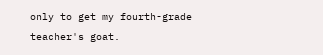only to get my fourth-grade teacher's goat.